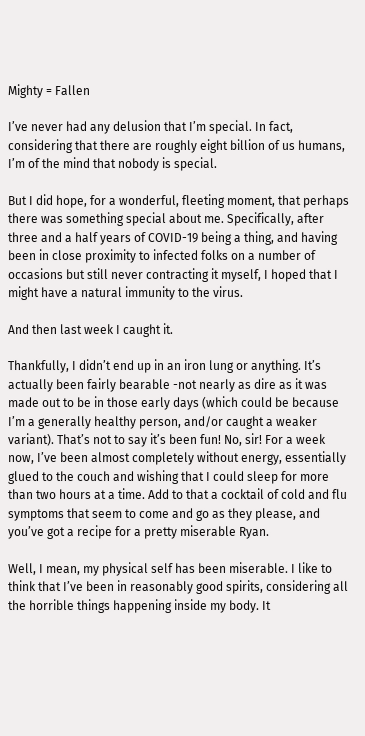Mighty = Fallen

I’ve never had any delusion that I’m special. In fact, considering that there are roughly eight billion of us humans, I’m of the mind that nobody is special.

But I did hope, for a wonderful, fleeting moment, that perhaps there was something special about me. Specifically, after three and a half years of COVID-19 being a thing, and having been in close proximity to infected folks on a number of occasions but still never contracting it myself, I hoped that I might have a natural immunity to the virus.

And then last week I caught it.

Thankfully, I didn’t end up in an iron lung or anything. It’s actually been fairly bearable -not nearly as dire as it was made out to be in those early days (which could be because I’m a generally healthy person, and/or caught a weaker variant). That’s not to say it’s been fun! No, sir! For a week now, I’ve been almost completely without energy, essentially glued to the couch and wishing that I could sleep for more than two hours at a time. Add to that a cocktail of cold and flu symptoms that seem to come and go as they please, and you’ve got a recipe for a pretty miserable Ryan.

Well, I mean, my physical self has been miserable. I like to think that I’ve been in reasonably good spirits, considering all the horrible things happening inside my body. It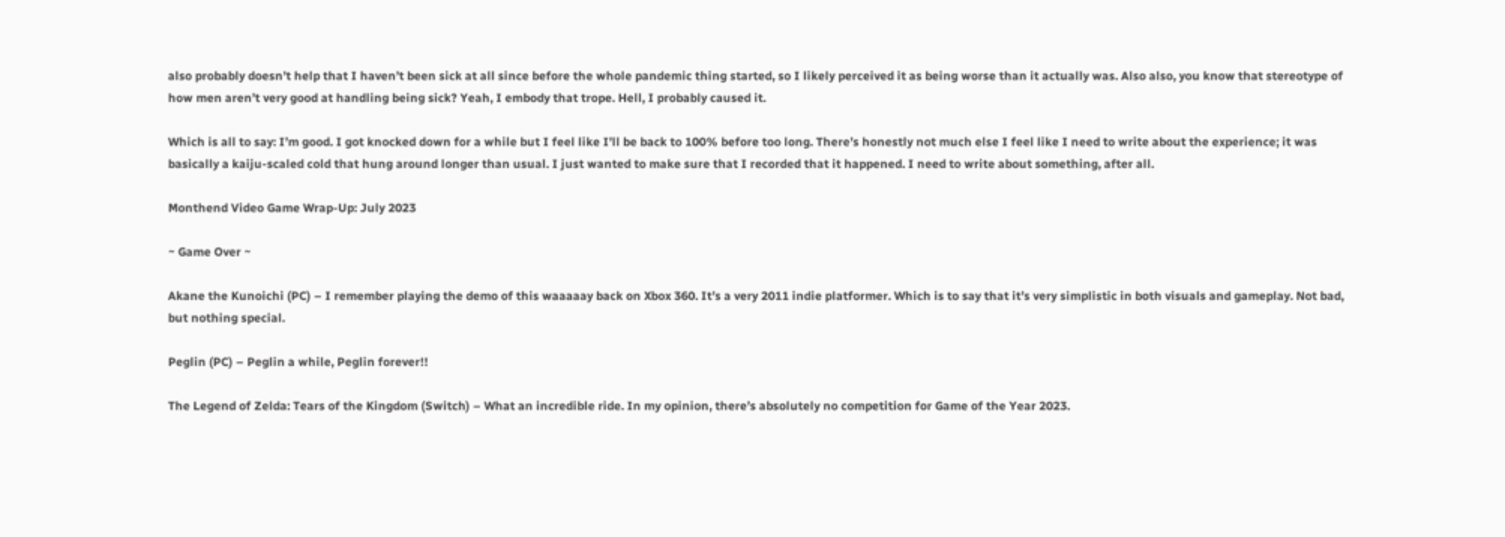also probably doesn’t help that I haven’t been sick at all since before the whole pandemic thing started, so I likely perceived it as being worse than it actually was. Also also, you know that stereotype of how men aren’t very good at handling being sick? Yeah, I embody that trope. Hell, I probably caused it.

Which is all to say: I’m good. I got knocked down for a while but I feel like I’ll be back to 100% before too long. There’s honestly not much else I feel like I need to write about the experience; it was basically a kaiju-scaled cold that hung around longer than usual. I just wanted to make sure that I recorded that it happened. I need to write about something, after all.

Monthend Video Game Wrap-Up: July 2023

~ Game Over ~

Akane the Kunoichi (PC) – I remember playing the demo of this waaaaay back on Xbox 360. It’s a very 2011 indie platformer. Which is to say that it’s very simplistic in both visuals and gameplay. Not bad, but nothing special.

Peglin (PC) – Peglin a while, Peglin forever!!

The Legend of Zelda: Tears of the Kingdom (Switch) – What an incredible ride. In my opinion, there’s absolutely no competition for Game of the Year 2023.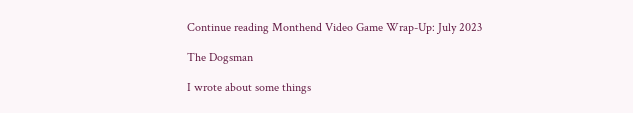Continue reading Monthend Video Game Wrap-Up: July 2023

The Dogsman

I wrote about some things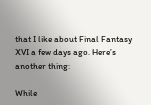that I like about Final Fantasy XVI a few days ago. Here’s another thing:

While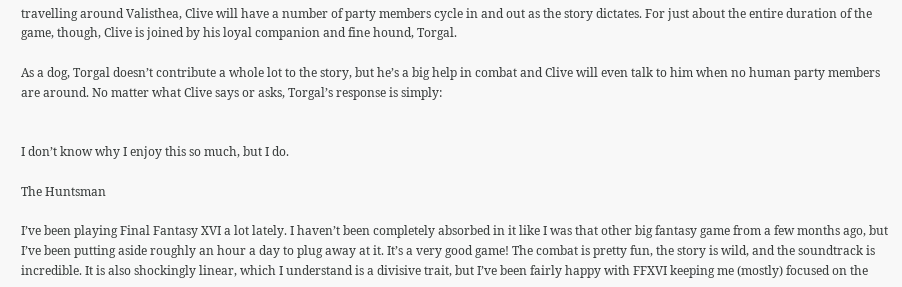travelling around Valisthea, Clive will have a number of party members cycle in and out as the story dictates. For just about the entire duration of the game, though, Clive is joined by his loyal companion and fine hound, Torgal.

As a dog, Torgal doesn’t contribute a whole lot to the story, but he’s a big help in combat and Clive will even talk to him when no human party members are around. No matter what Clive says or asks, Torgal’s response is simply:


I don’t know why I enjoy this so much, but I do.

The Huntsman

I’ve been playing Final Fantasy XVI a lot lately. I haven’t been completely absorbed in it like I was that other big fantasy game from a few months ago, but I’ve been putting aside roughly an hour a day to plug away at it. It’s a very good game! The combat is pretty fun, the story is wild, and the soundtrack is incredible. It is also shockingly linear, which I understand is a divisive trait, but I’ve been fairly happy with FFXVI keeping me (mostly) focused on the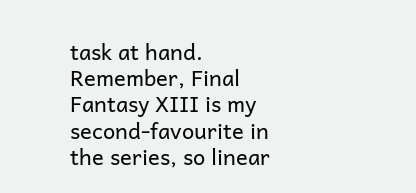task at hand. Remember, Final Fantasy XIII is my second-favourite in the series, so linear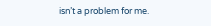isn’t a problem for me.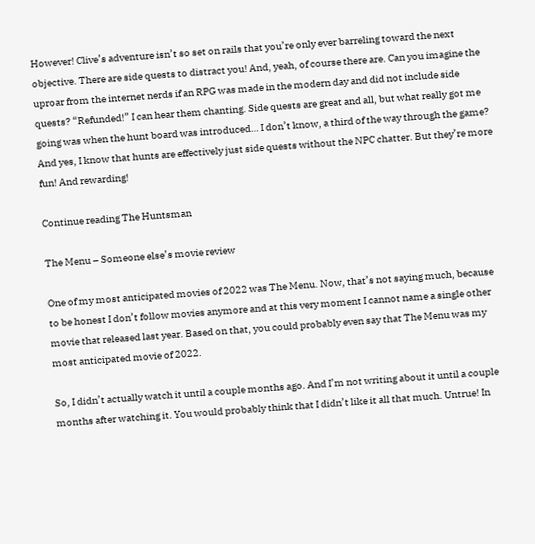However! Clive’s adventure isn’t so set on rails that you’re only ever barreling toward the next objective. There are side quests to distract you! And, yeah, of course there are. Can you imagine the uproar from the internet nerds if an RPG was made in the modern day and did not include side quests? “Refunded!” I can hear them chanting. Side quests are great and all, but what really got me going was when the hunt board was introduced… I don’t know, a third of the way through the game? And yes, I know that hunts are effectively just side quests without the NPC chatter. But they’re more fun! And rewarding!

Continue reading The Huntsman

The Menu – Someone else’s movie review

One of my most anticipated movies of 2022 was The Menu. Now, that’s not saying much, because to be honest I don’t follow movies anymore and at this very moment I cannot name a single other movie that released last year. Based on that, you could probably even say that The Menu was my most anticipated movie of 2022.

So, I didn’t actually watch it until a couple months ago. And I’m not writing about it until a couple months after watching it. You would probably think that I didn’t like it all that much. Untrue! In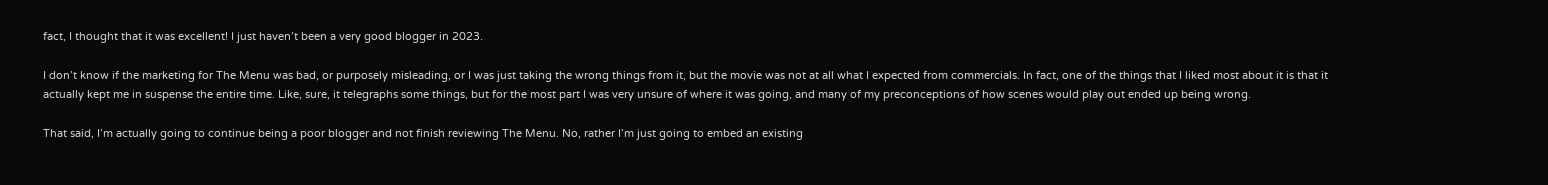fact, I thought that it was excellent! I just haven’t been a very good blogger in 2023.

I don’t know if the marketing for The Menu was bad, or purposely misleading, or I was just taking the wrong things from it, but the movie was not at all what I expected from commercials. In fact, one of the things that I liked most about it is that it actually kept me in suspense the entire time. Like, sure, it telegraphs some things, but for the most part I was very unsure of where it was going, and many of my preconceptions of how scenes would play out ended up being wrong.

That said, I’m actually going to continue being a poor blogger and not finish reviewing The Menu. No, rather I’m just going to embed an existing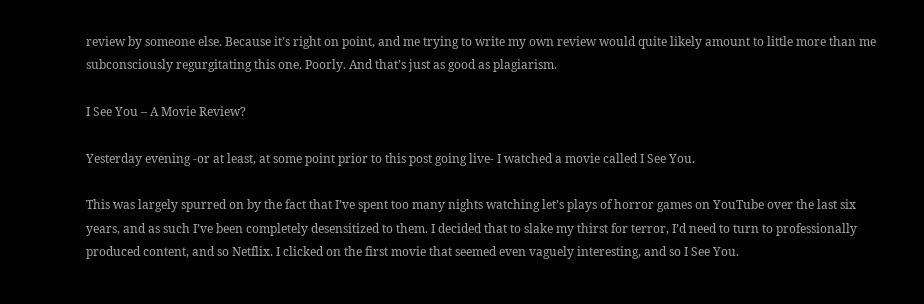review by someone else. Because it’s right on point, and me trying to write my own review would quite likely amount to little more than me subconsciously regurgitating this one. Poorly. And that’s just as good as plagiarism.

I See You – A Movie Review?

Yesterday evening -or at least, at some point prior to this post going live- I watched a movie called I See You.

This was largely spurred on by the fact that I’ve spent too many nights watching let’s plays of horror games on YouTube over the last six years, and as such I’ve been completely desensitized to them. I decided that to slake my thirst for terror, I’d need to turn to professionally produced content, and so Netflix. I clicked on the first movie that seemed even vaguely interesting, and so I See You.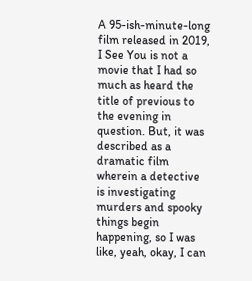A 95-ish-minute-long film released in 2019, I See You is not a movie that I had so much as heard the title of previous to the evening in question. But, it was described as a dramatic film wherein a detective is investigating murders and spooky things begin happening, so I was like, yeah, okay, I can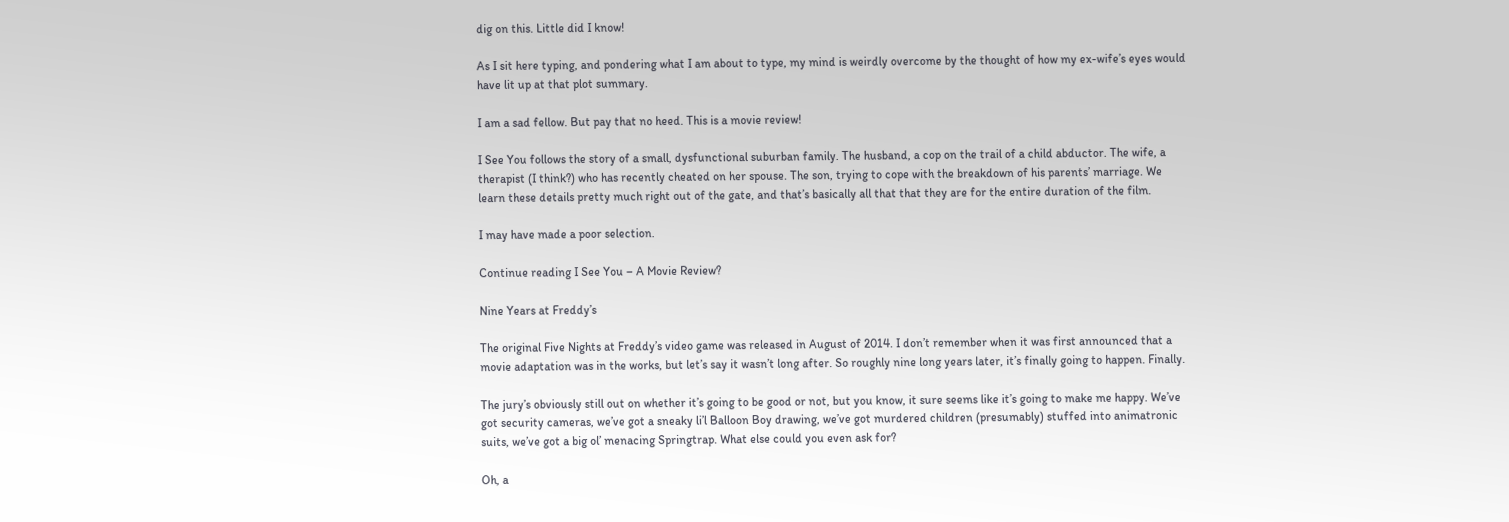dig on this. Little did I know!

As I sit here typing, and pondering what I am about to type, my mind is weirdly overcome by the thought of how my ex-wife’s eyes would have lit up at that plot summary.

I am a sad fellow. But pay that no heed. This is a movie review!

I See You follows the story of a small, dysfunctional suburban family. The husband, a cop on the trail of a child abductor. The wife, a therapist (I think?) who has recently cheated on her spouse. The son, trying to cope with the breakdown of his parents’ marriage. We learn these details pretty much right out of the gate, and that’s basically all that that they are for the entire duration of the film.

I may have made a poor selection.

Continue reading I See You – A Movie Review?

Nine Years at Freddy’s

The original Five Nights at Freddy’s video game was released in August of 2014. I don’t remember when it was first announced that a movie adaptation was in the works, but let’s say it wasn’t long after. So roughly nine long years later, it’s finally going to happen. Finally.

The jury’s obviously still out on whether it’s going to be good or not, but you know, it sure seems like it’s going to make me happy. We’ve got security cameras, we’ve got a sneaky li’l Balloon Boy drawing, we’ve got murdered children (presumably) stuffed into animatronic suits, we’ve got a big ol’ menacing Springtrap. What else could you even ask for?

Oh, a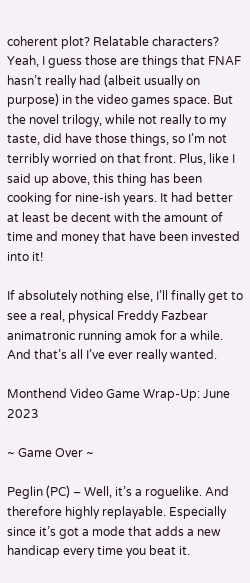coherent plot? Relatable characters? Yeah, I guess those are things that FNAF hasn’t really had (albeit usually on purpose) in the video games space. But the novel trilogy, while not really to my taste, did have those things, so I’m not terribly worried on that front. Plus, like I said up above, this thing has been cooking for nine-ish years. It had better at least be decent with the amount of time and money that have been invested into it!

If absolutely nothing else, I’ll finally get to see a real, physical Freddy Fazbear animatronic running amok for a while. And that’s all I’ve ever really wanted.

Monthend Video Game Wrap-Up: June 2023

~ Game Over ~

Peglin (PC) – Well, it’s a roguelike. And therefore highly replayable. Especially since it’s got a mode that adds a new handicap every time you beat it.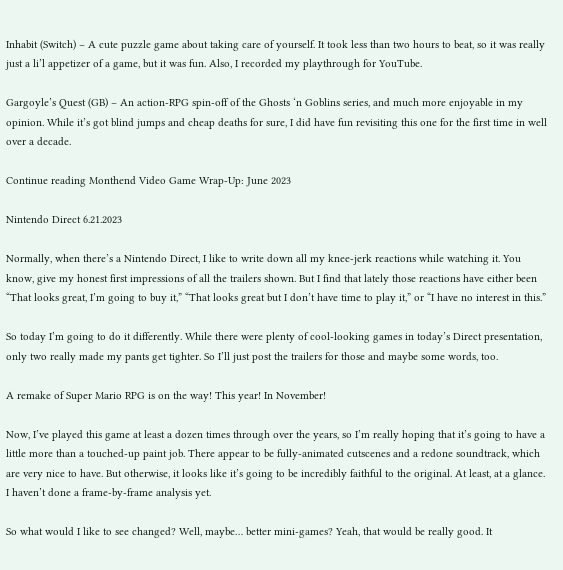Inhabit (Switch) – A cute puzzle game about taking care of yourself. It took less than two hours to beat, so it was really just a li’l appetizer of a game, but it was fun. Also, I recorded my playthrough for YouTube.

Gargoyle’s Quest (GB) – An action-RPG spin-off of the Ghosts ‘n Goblins series, and much more enjoyable in my opinion. While it’s got blind jumps and cheap deaths for sure, I did have fun revisiting this one for the first time in well over a decade.

Continue reading Monthend Video Game Wrap-Up: June 2023

Nintendo Direct 6.21.2023

Normally, when there’s a Nintendo Direct, I like to write down all my knee-jerk reactions while watching it. You know, give my honest first impressions of all the trailers shown. But I find that lately those reactions have either been “That looks great, I’m going to buy it,” “That looks great but I don’t have time to play it,” or “I have no interest in this.”

So today I’m going to do it differently. While there were plenty of cool-looking games in today’s Direct presentation, only two really made my pants get tighter. So I’ll just post the trailers for those and maybe some words, too.

A remake of Super Mario RPG is on the way! This year! In November!

Now, I’ve played this game at least a dozen times through over the years, so I’m really hoping that it’s going to have a little more than a touched-up paint job. There appear to be fully-animated cutscenes and a redone soundtrack, which are very nice to have. But otherwise, it looks like it’s going to be incredibly faithful to the original. At least, at a glance. I haven’t done a frame-by-frame analysis yet.

So what would I like to see changed? Well, maybe… better mini-games? Yeah, that would be really good. It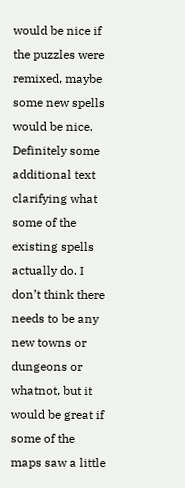would be nice if the puzzles were remixed, maybe some new spells would be nice. Definitely some additional text clarifying what some of the existing spells actually do. I don’t think there needs to be any new towns or dungeons or whatnot, but it would be great if some of the maps saw a little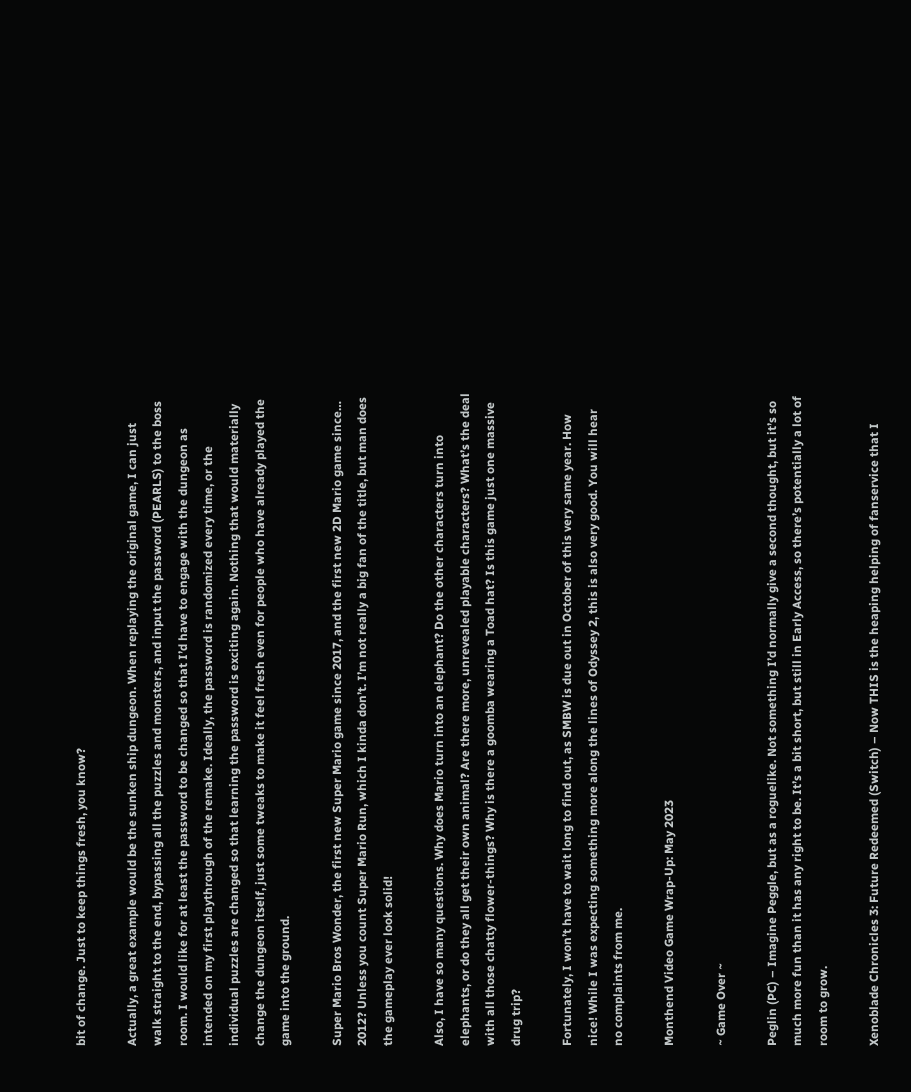bit of change. Just to keep things fresh, you know?

Actually, a great example would be the sunken ship dungeon. When replaying the original game, I can just walk straight to the end, bypassing all the puzzles and monsters, and input the password (PEARLS) to the boss room. I would like for at least the password to be changed so that I’d have to engage with the dungeon as intended on my first playthrough of the remake. Ideally, the password is randomized every time, or the individual puzzles are changed so that learning the password is exciting again. Nothing that would materially change the dungeon itself, just some tweaks to make it feel fresh even for people who have already played the game into the ground.

Super Mario Bros Wonder, the first new Super Mario game since 2017, and the first new 2D Mario game since… 2012? Unless you count Super Mario Run, which I kinda don’t. I’m not really a big fan of the title, but man does the gameplay ever look solid!

Also, I have so many questions. Why does Mario turn into an elephant? Do the other characters turn into elephants, or do they all get their own animal? Are there more, unrevealed playable characters? What’s the deal with all those chatty flower-things? Why is there a goomba wearing a Toad hat? Is this game just one massive drug trip?

Fortunately, I won’t have to wait long to find out, as SMBW is due out in October of this very same year. How nice! While I was expecting something more along the lines of Odyssey 2, this is also very good. You will hear no complaints from me.

Monthend Video Game Wrap-Up: May 2023

~ Game Over ~

Peglin (PC) – Imagine Peggle, but as a roguelike. Not something I’d normally give a second thought, but it’s so much more fun than it has any right to be. It’s a bit short, but still in Early Access, so there’s potentially a lot of room to grow.

Xenoblade Chronicles 3: Future Redeemed (Switch) – Now THIS is the heaping helping of fanservice that I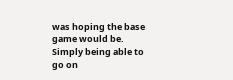was hoping the base game would be. Simply being able to go on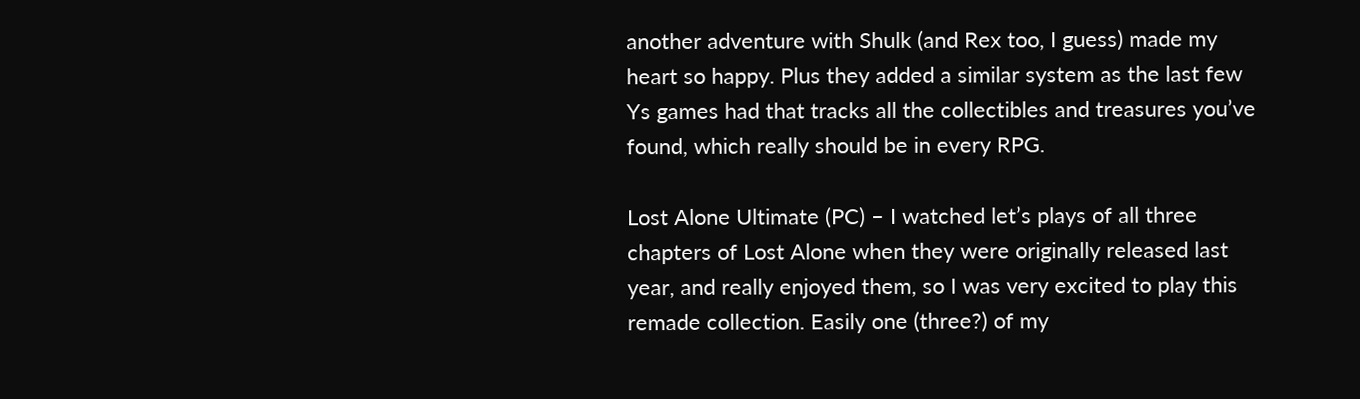another adventure with Shulk (and Rex too, I guess) made my heart so happy. Plus they added a similar system as the last few Ys games had that tracks all the collectibles and treasures you’ve found, which really should be in every RPG.

Lost Alone Ultimate (PC) – I watched let’s plays of all three chapters of Lost Alone when they were originally released last year, and really enjoyed them, so I was very excited to play this remade collection. Easily one (three?) of my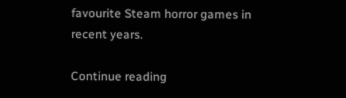favourite Steam horror games in recent years.

Continue reading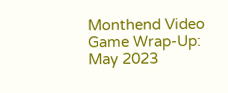Monthend Video Game Wrap-Up: May 2023